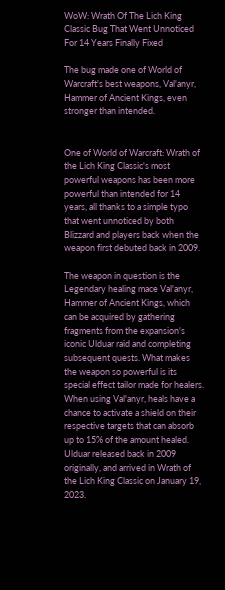WoW: Wrath Of The Lich King Classic Bug That Went Unnoticed For 14 Years Finally Fixed

The bug made one of World of Warcraft's best weapons, Val'anyr, Hammer of Ancient Kings, even stronger than intended.


One of World of Warcraft: Wrath of the Lich King Classic's most powerful weapons has been more powerful than intended for 14 years, all thanks to a simple typo that went unnoticed by both Blizzard and players back when the weapon first debuted back in 2009.

The weapon in question is the Legendary healing mace Val'anyr, Hammer of Ancient Kings, which can be acquired by gathering fragments from the expansion's iconic Ulduar raid and completing subsequent quests. What makes the weapon so powerful is its special effect tailor made for healers. When using Val'anyr, heals have a chance to activate a shield on their respective targets that can absorb up to 15% of the amount healed. Ulduar released back in 2009 originally, and arrived in Wrath of the Lich King Classic on January 19, 2023.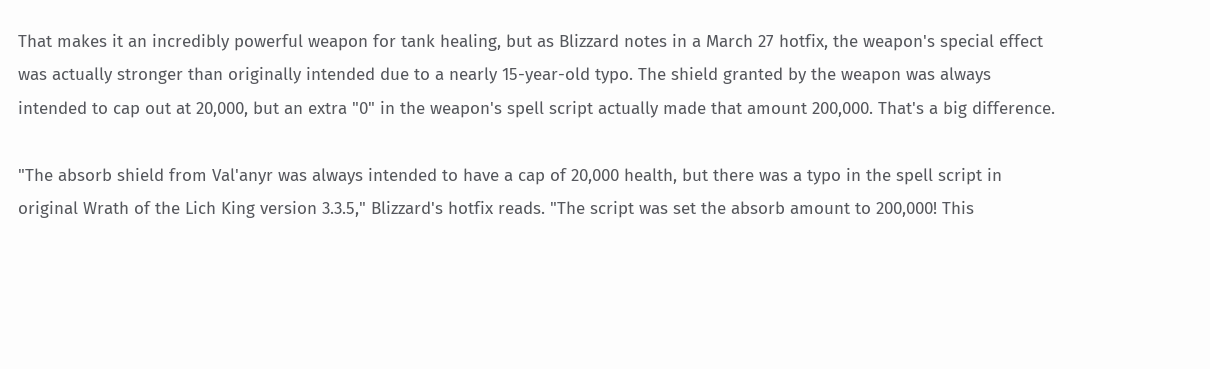That makes it an incredibly powerful weapon for tank healing, but as Blizzard notes in a March 27 hotfix, the weapon's special effect was actually stronger than originally intended due to a nearly 15-year-old typo. The shield granted by the weapon was always intended to cap out at 20,000, but an extra "0" in the weapon's spell script actually made that amount 200,000. That's a big difference.

"The absorb shield from Val'anyr was always intended to have a cap of 20,000 health, but there was a typo in the spell script in original Wrath of the Lich King version 3.3.5," Blizzard's hotfix reads. "The script was set the absorb amount to 200,000! This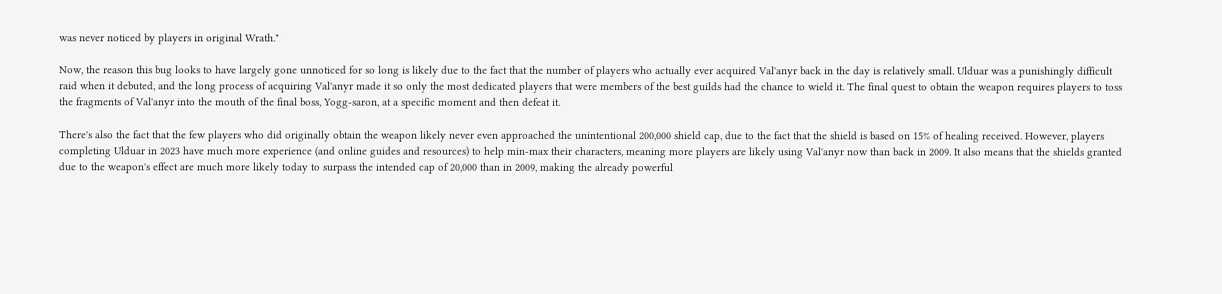was never noticed by players in original Wrath."

Now, the reason this bug looks to have largely gone unnoticed for so long is likely due to the fact that the number of players who actually ever acquired Val'anyr back in the day is relatively small. Ulduar was a punishingly difficult raid when it debuted, and the long process of acquiring Val'anyr made it so only the most dedicated players that were members of the best guilds had the chance to wield it. The final quest to obtain the weapon requires players to toss the fragments of Val'anyr into the mouth of the final boss, Yogg-saron, at a specific moment and then defeat it.

There's also the fact that the few players who did originally obtain the weapon likely never even approached the unintentional 200,000 shield cap, due to the fact that the shield is based on 15% of healing received. However, players completing Ulduar in 2023 have much more experience (and online guides and resources) to help min-max their characters, meaning more players are likely using Val'anyr now than back in 2009. It also means that the shields granted due to the weapon's effect are much more likely today to surpass the intended cap of 20,000 than in 2009, making the already powerful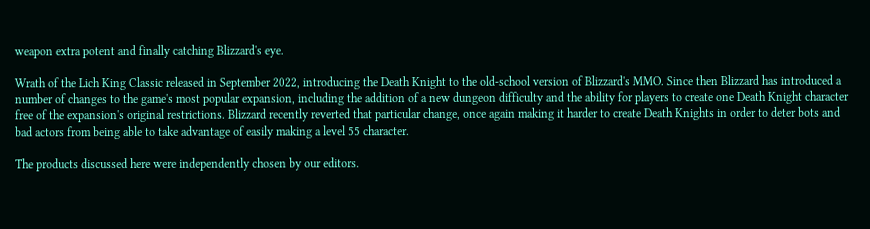weapon extra potent and finally catching Blizzard's eye.

Wrath of the Lich King Classic released in September 2022, introducing the Death Knight to the old-school version of Blizzard's MMO. Since then Blizzard has introduced a number of changes to the game's most popular expansion, including the addition of a new dungeon difficulty and the ability for players to create one Death Knight character free of the expansion's original restrictions. Blizzard recently reverted that particular change, once again making it harder to create Death Knights in order to deter bots and bad actors from being able to take advantage of easily making a level 55 character.

The products discussed here were independently chosen by our editors.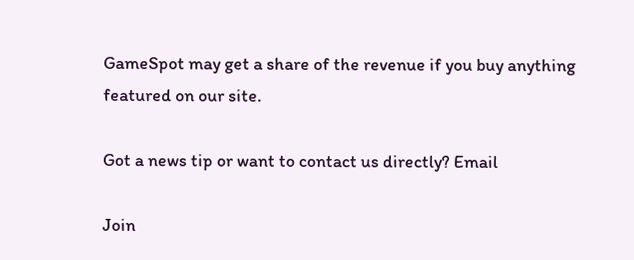GameSpot may get a share of the revenue if you buy anything featured on our site.

Got a news tip or want to contact us directly? Email

Join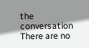the conversation
There are no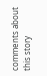comments about this story